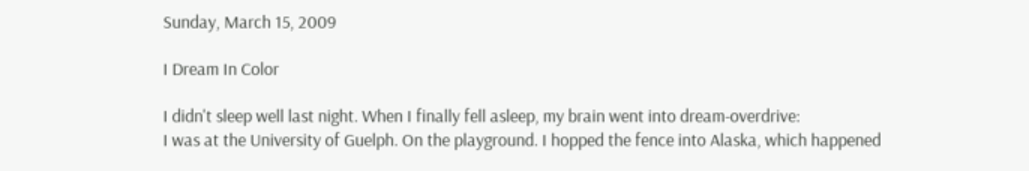Sunday, March 15, 2009

I Dream In Color

I didn't sleep well last night. When I finally fell asleep, my brain went into dream-overdrive:
I was at the University of Guelph. On the playground. I hopped the fence into Alaska, which happened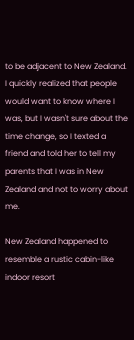to be adjacent to New Zealand. I quickly realized that people would want to know where I was, but I wasn't sure about the time change, so I texted a friend and told her to tell my parents that I was in New Zealand and not to worry about me.

New Zealand happened to resemble a rustic cabin-like indoor resort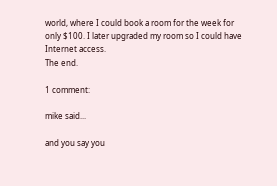world, where I could book a room for the week for only $100. I later upgraded my room so I could have Internet access.
The end.

1 comment:

mike said...

and you say you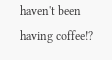haven't been having coffee!?